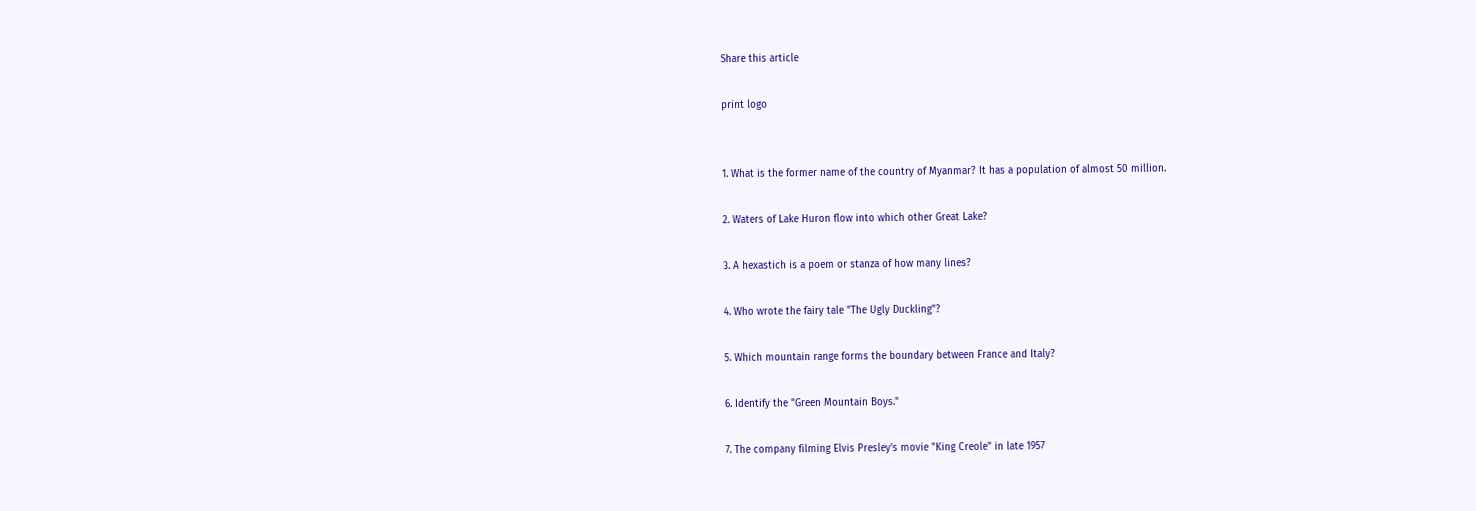Share this article

print logo


1. What is the former name of the country of Myanmar? It has a population of almost 50 million.

2. Waters of Lake Huron flow into which other Great Lake?

3. A hexastich is a poem or stanza of how many lines?

4. Who wrote the fairy tale "The Ugly Duckling"?

5. Which mountain range forms the boundary between France and Italy?

6. Identify the "Green Mountain Boys."

7. The company filming Elvis Presley's movie "King Creole" in late 1957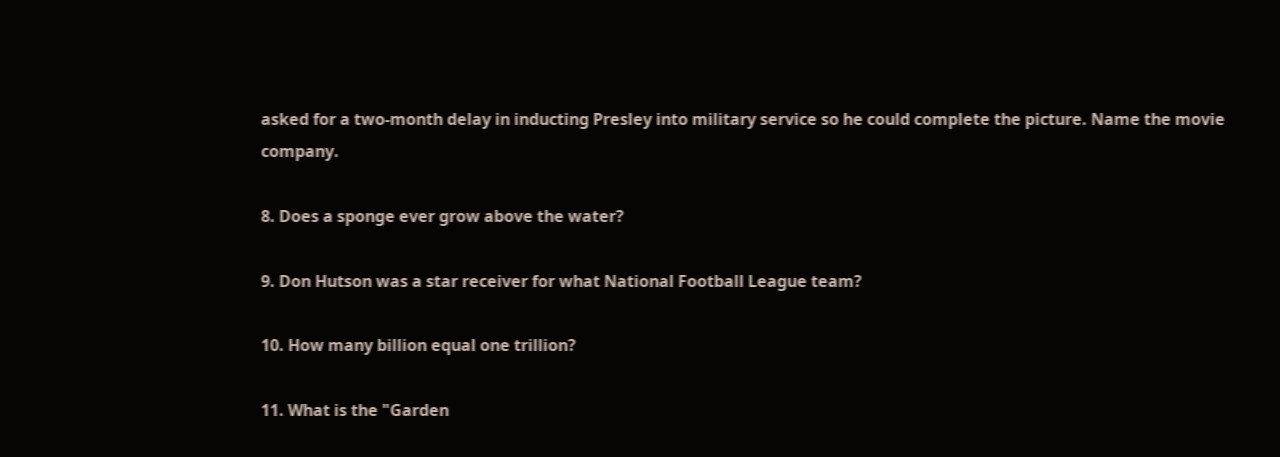asked for a two-month delay in inducting Presley into military service so he could complete the picture. Name the movie company.

8. Does a sponge ever grow above the water?

9. Don Hutson was a star receiver for what National Football League team?

10. How many billion equal one trillion?

11. What is the "Garden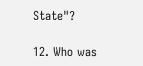State"?

12. Who was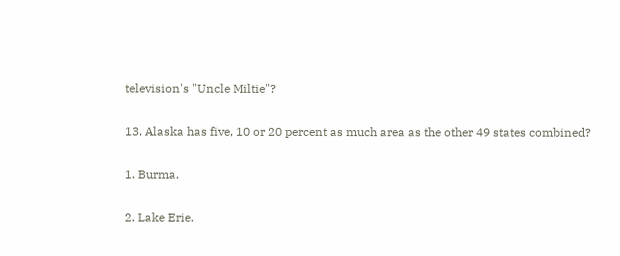television's "Uncle Miltie"?

13. Alaska has five, 10 or 20 percent as much area as the other 49 states combined?

1. Burma.

2. Lake Erie.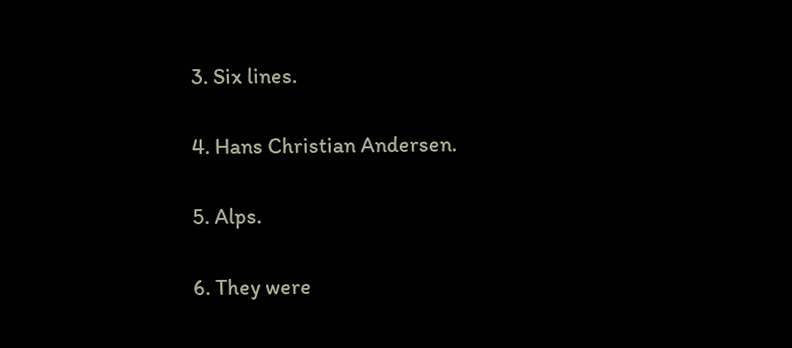3. Six lines.

4. Hans Christian Andersen.

5. Alps.

6. They were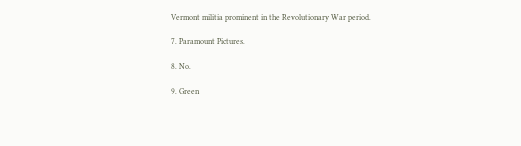Vermont militia prominent in the Revolutionary War period.

7. Paramount Pictures.

8. No.

9. Green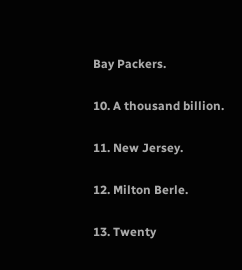Bay Packers.

10. A thousand billion.

11. New Jersey.

12. Milton Berle.

13. Twenty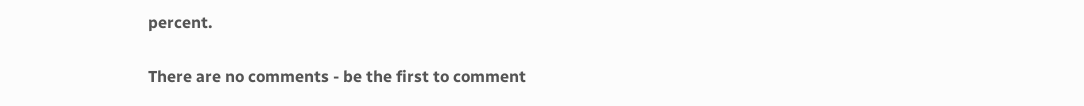percent.

There are no comments - be the first to comment